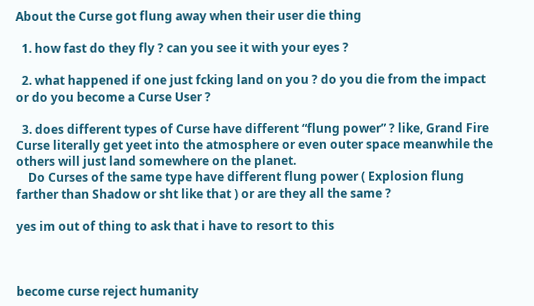About the Curse got flung away when their user die thing

  1. how fast do they fly ? can you see it with your eyes ?

  2. what happened if one just fcking land on you ? do you die from the impact or do you become a Curse User ?

  3. does different types of Curse have different “flung power” ? like, Grand Fire Curse literally get yeet into the atmosphere or even outer space meanwhile the others will just land somewhere on the planet.
    Do Curses of the same type have different flung power ( Explosion flung farther than Shadow or sht like that ) or are they all the same ?

yes im out of thing to ask that i have to resort to this



become curse reject humanity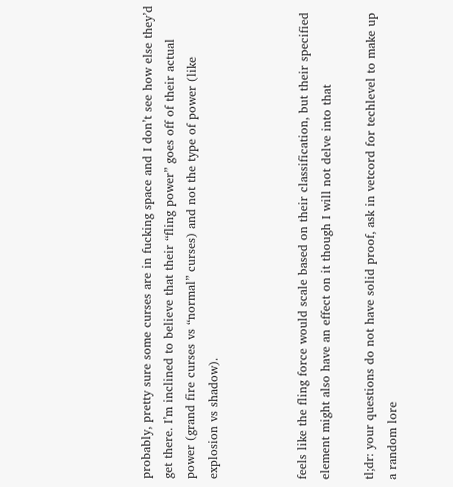probably, pretty sure some curses are in fucking space and I don’t see how else they’d get there. I’m inclined to believe that their “fling power” goes off of their actual power (grand fire curses vs “normal” curses) and not the type of power (like explosion vs shadow).



feels like the fling force would scale based on their classification, but their specified element might also have an effect on it though I will not delve into that

tl;dr: your questions do not have solid proof, ask in vetcord for techlevel to make up a random lore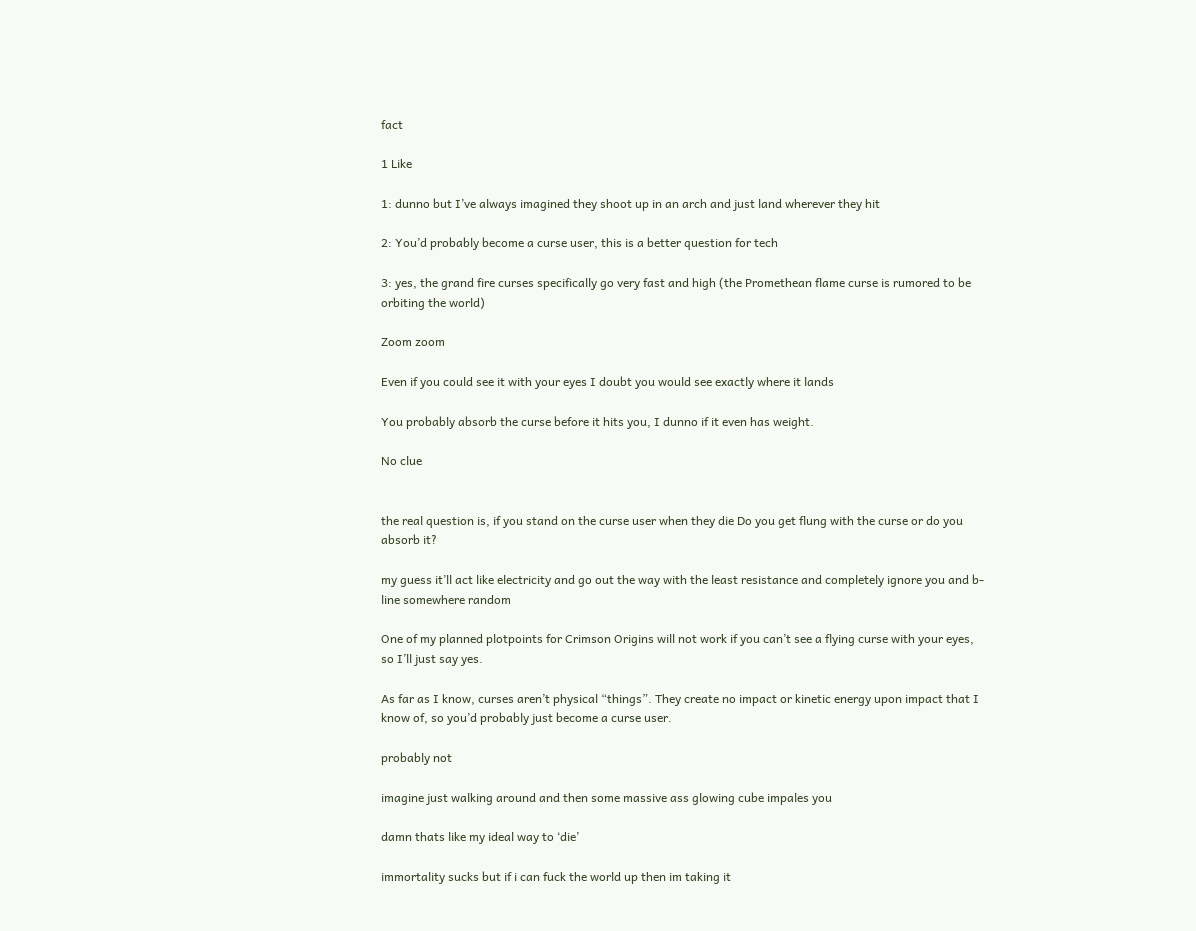fact

1 Like

1: dunno but I’ve always imagined they shoot up in an arch and just land wherever they hit

2: You’d probably become a curse user, this is a better question for tech

3: yes, the grand fire curses specifically go very fast and high (the Promethean flame curse is rumored to be orbiting the world)

Zoom zoom

Even if you could see it with your eyes I doubt you would see exactly where it lands

You probably absorb the curse before it hits you, I dunno if it even has weight.

No clue


the real question is, if you stand on the curse user when they die Do you get flung with the curse or do you absorb it?

my guess it’ll act like electricity and go out the way with the least resistance and completely ignore you and b-line somewhere random

One of my planned plotpoints for Crimson Origins will not work if you can’t see a flying curse with your eyes, so I’ll just say yes.

As far as I know, curses aren’t physical “things”. They create no impact or kinetic energy upon impact that I know of, so you’d probably just become a curse user.

probably not

imagine just walking around and then some massive ass glowing cube impales you

damn thats like my ideal way to ‘die’

immortality sucks but if i can fuck the world up then im taking it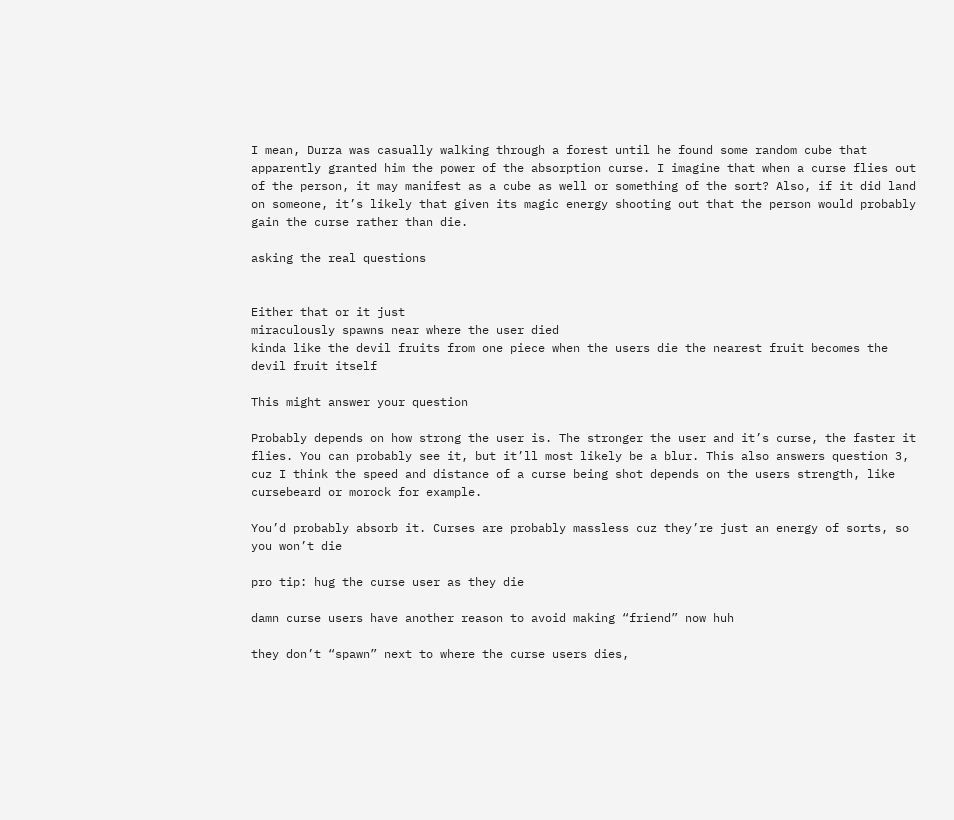I mean, Durza was casually walking through a forest until he found some random cube that apparently granted him the power of the absorption curse. I imagine that when a curse flies out of the person, it may manifest as a cube as well or something of the sort? Also, if it did land on someone, it’s likely that given its magic energy shooting out that the person would probably gain the curse rather than die.

asking the real questions


Either that or it just
miraculously spawns near where the user died
kinda like the devil fruits from one piece when the users die the nearest fruit becomes the devil fruit itself

This might answer your question

Probably depends on how strong the user is. The stronger the user and it’s curse, the faster it flies. You can probably see it, but it’ll most likely be a blur. This also answers question 3, cuz I think the speed and distance of a curse being shot depends on the users strength, like cursebeard or morock for example.

You’d probably absorb it. Curses are probably massless cuz they’re just an energy of sorts, so you won’t die

pro tip: hug the curse user as they die

damn curse users have another reason to avoid making “friend” now huh

they don’t “spawn” next to where the curse users dies,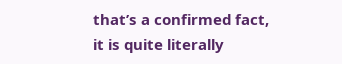that’s a confirmed fact, it is quite literally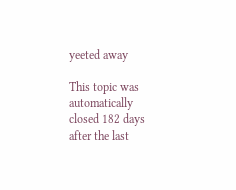yeeted away

This topic was automatically closed 182 days after the last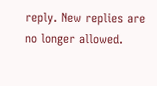reply. New replies are no longer allowed.